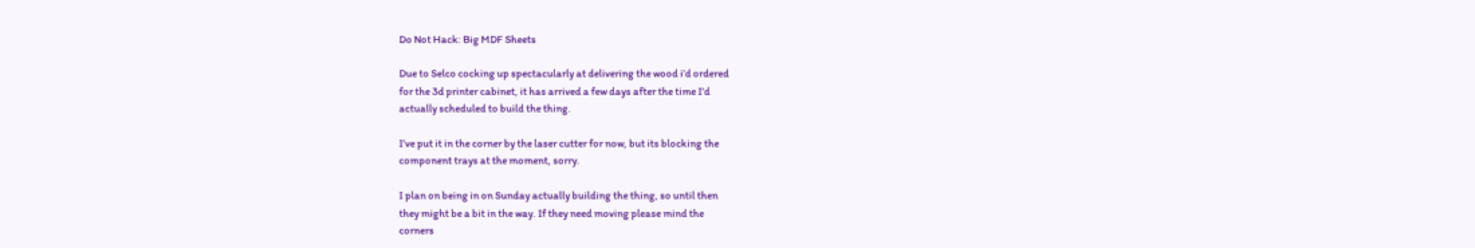Do Not Hack: Big MDF Sheets

Due to Selco cocking up spectacularly at delivering the wood i’d ordered
for the 3d printer cabinet, it has arrived a few days after the time I’d
actually scheduled to build the thing.

I’ve put it in the corner by the laser cutter for now, but its blocking the
component trays at the moment, sorry.

I plan on being in on Sunday actually building the thing, so until then
they might be a bit in the way. If they need moving please mind the
corners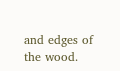and edges of the wood.